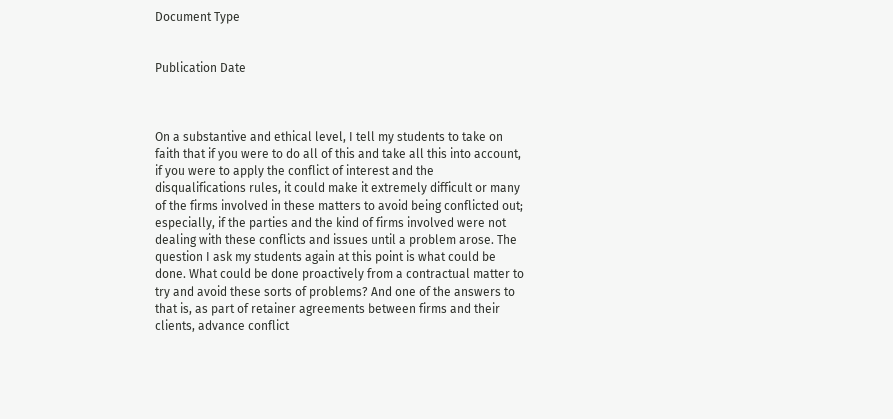Document Type


Publication Date



On a substantive and ethical level, I tell my students to take on faith that if you were to do all of this and take all this into account, if you were to apply the conflict of interest and the disqualifications rules, it could make it extremely difficult or many of the firms involved in these matters to avoid being conflicted out; especially, if the parties and the kind of firms involved were not dealing with these conflicts and issues until a problem arose. The question I ask my students again at this point is what could be done. What could be done proactively from a contractual matter to try and avoid these sorts of problems? And one of the answers to that is, as part of retainer agreements between firms and their clients, advance conflict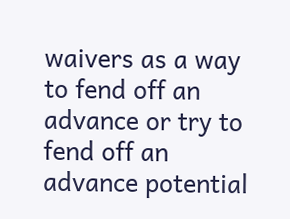waivers as a way to fend off an advance or try to fend off an advance potential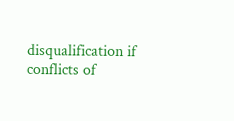disqualification if conflicts of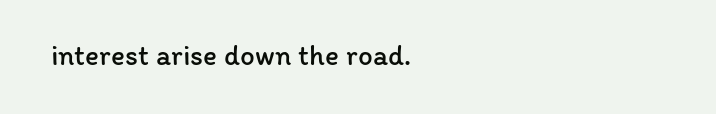interest arise down the road.